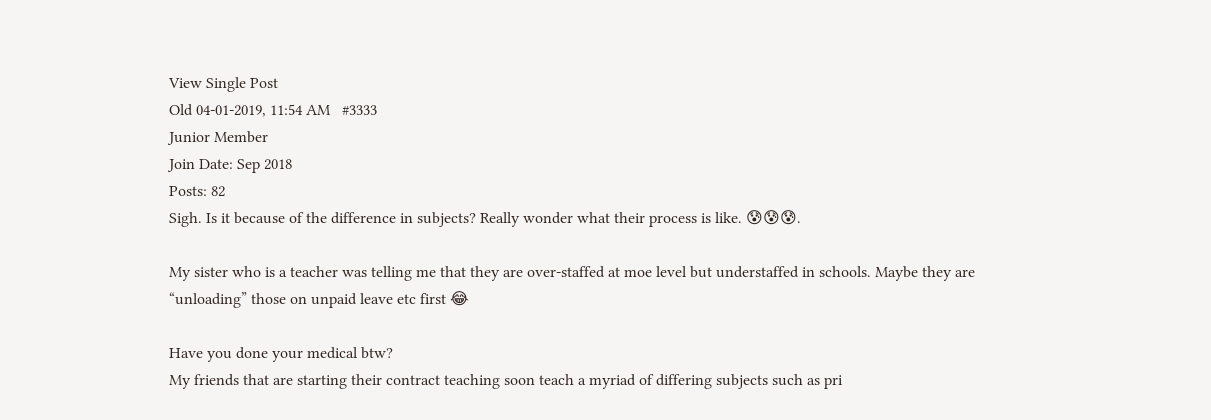View Single Post
Old 04-01-2019, 11:54 AM   #3333
Junior Member
Join Date: Sep 2018
Posts: 82
Sigh. Is it because of the difference in subjects? Really wonder what their process is like. 😰😰😰.

My sister who is a teacher was telling me that they are over-staffed at moe level but understaffed in schools. Maybe they are “unloading” those on unpaid leave etc first 😂

Have you done your medical btw?
My friends that are starting their contract teaching soon teach a myriad of differing subjects such as pri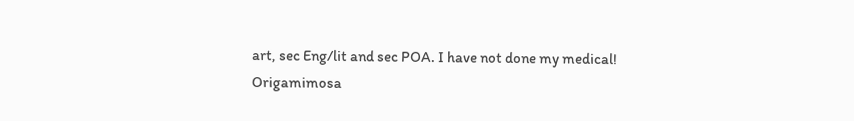art, sec Eng/lit and sec POA. I have not done my medical!
Origamimosa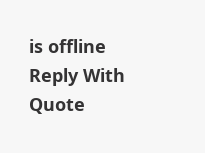is offline   Reply With Quote